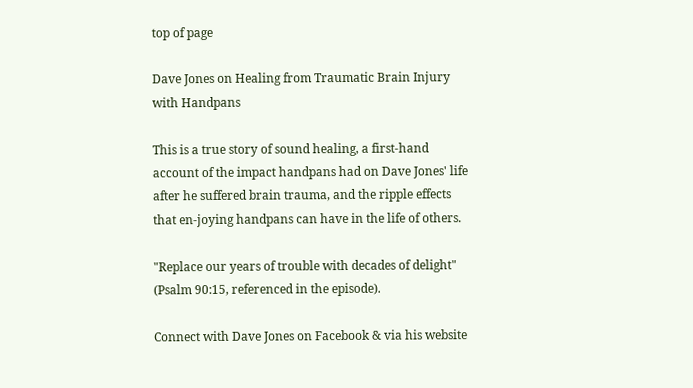top of page

Dave Jones on Healing from Traumatic Brain Injury with Handpans

This is a true story of sound healing, a first-hand account of the impact handpans had on Dave Jones' life after he suffered brain trauma, and the ripple effects that en-joying handpans can have in the life of others.

"Replace our years of trouble with decades of delight" (Psalm 90:15, referenced in the episode).

Connect with Dave Jones on Facebook & via his website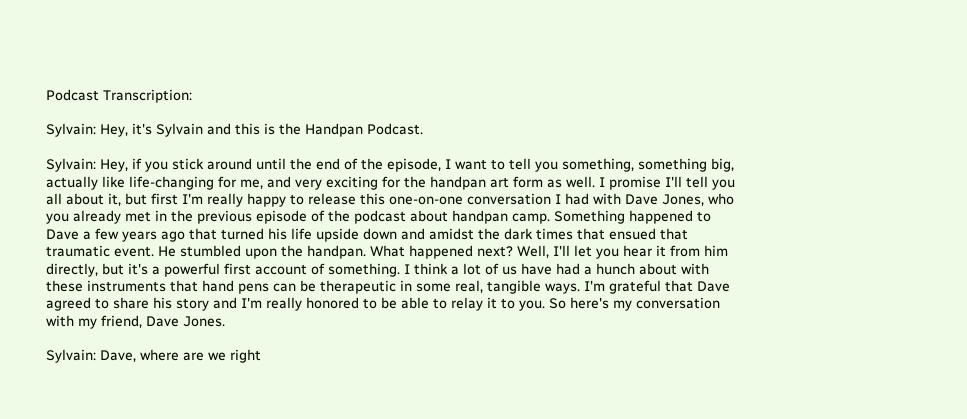Podcast Transcription:

Sylvain: Hey, it's Sylvain and this is the Handpan Podcast.

Sylvain: Hey, if you stick around until the end of the episode, I want to tell you something, something big, actually like life-changing for me, and very exciting for the handpan art form as well. I promise I'll tell you all about it, but first I'm really happy to release this one-on-one conversation I had with Dave Jones, who you already met in the previous episode of the podcast about handpan camp. Something happened to Dave a few years ago that turned his life upside down and amidst the dark times that ensued that traumatic event. He stumbled upon the handpan. What happened next? Well, I'll let you hear it from him directly, but it's a powerful first account of something. I think a lot of us have had a hunch about with these instruments that hand pens can be therapeutic in some real, tangible ways. I'm grateful that Dave agreed to share his story and I'm really honored to be able to relay it to you. So here's my conversation with my friend, Dave Jones.

Sylvain: Dave, where are we right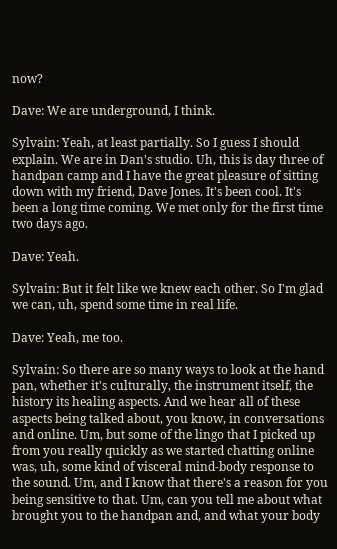now?

Dave: We are underground, I think.

Sylvain: Yeah, at least partially. So I guess I should explain. We are in Dan's studio. Uh, this is day three of handpan camp and I have the great pleasure of sitting down with my friend, Dave Jones. It's been cool. It's been a long time coming. We met only for the first time two days ago.

Dave: Yeah.

Sylvain: But it felt like we knew each other. So I'm glad we can, uh, spend some time in real life.

Dave: Yeah, me too.

Sylvain: So there are so many ways to look at the hand pan, whether it's culturally, the instrument itself, the history its healing aspects. And we hear all of these aspects being talked about, you know, in conversations and online. Um, but some of the lingo that I picked up from you really quickly as we started chatting online was, uh, some kind of visceral mind-body response to the sound. Um, and I know that there's a reason for you being sensitive to that. Um, can you tell me about what brought you to the handpan and, and what your body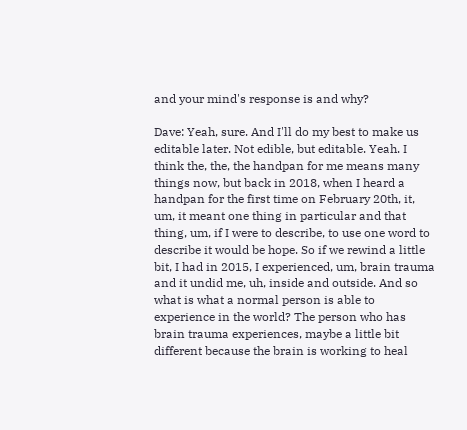and your mind's response is and why?

Dave: Yeah, sure. And I'll do my best to make us editable later. Not edible, but editable. Yeah. I think the, the, the handpan for me means many things now, but back in 2018, when I heard a handpan for the first time on February 20th, it, um, it meant one thing in particular and that thing, um, if I were to describe, to use one word to describe it would be hope. So if we rewind a little bit, I had in 2015, I experienced, um, brain trauma and it undid me, uh, inside and outside. And so what is what a normal person is able to experience in the world? The person who has brain trauma experiences, maybe a little bit different because the brain is working to heal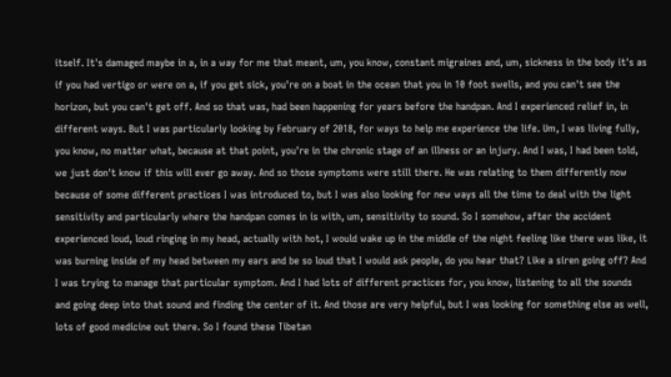itself. It's damaged maybe in a, in a way for me that meant, um, you know, constant migraines and, um, sickness in the body it's as if you had vertigo or were on a, if you get sick, you're on a boat in the ocean that you in 10 foot swells, and you can't see the horizon, but you can't get off. And so that was, had been happening for years before the handpan. And I experienced relief in, in different ways. But I was particularly looking by February of 2018, for ways to help me experience the life. Um, I was living fully, you know, no matter what, because at that point, you're in the chronic stage of an illness or an injury. And I was, I had been told, we just don't know if this will ever go away. And so those symptoms were still there. He was relating to them differently now because of some different practices I was introduced to, but I was also looking for new ways all the time to deal with the light sensitivity and particularly where the handpan comes in is with, um, sensitivity to sound. So I somehow, after the accident experienced loud, loud ringing in my head, actually with hot, I would wake up in the middle of the night feeling like there was like, it was burning inside of my head between my ears and be so loud that I would ask people, do you hear that? Like a siren going off? And I was trying to manage that particular symptom. And I had lots of different practices for, you know, listening to all the sounds and going deep into that sound and finding the center of it. And those are very helpful, but I was looking for something else as well, lots of good medicine out there. So I found these Tibetan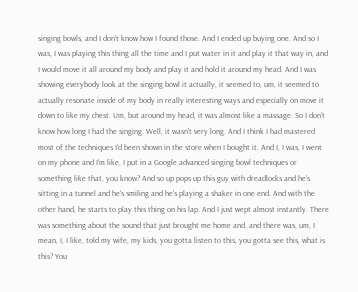singing bowls, and I don't know how I found those. And I ended up buying one. And so I was, I was playing this thing all the time and I put water in it and play it that way in, and I would move it all around my body and play it and hold it around my head. And I was showing everybody look at the singing bowl it actually, it seemed to, um, it seemed to actually resonate inside of my body in really interesting ways and especially on move it down to like my chest. Um, but around my head, it was almost like a massage. So I don't know how long I had the singing. Well, it wasn't very long. And I think I had mastered most of the techniques I'd been shown in the store when I bought it. And I, I was, I went on my phone and I'm like, I put in a Google advanced singing bowl techniques or something like that, you know? And so up pops up this guy with dreadlocks and he's sitting in a tunnel and he's smiling and he's playing a shaker in one end. And with the other hand, he starts to play this thing on his lap. And I just wept almost instantly. There was something about the sound that just brought me home and, and there was, um, I mean, I, I like, told my wife, my kids, you gotta listen to this, you gotta see this, what is this? You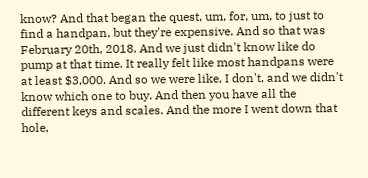know? And that began the quest, um, for, um, to just to find a handpan, but they're expensive. And so that was February 20th, 2018. And we just didn't know like do pump at that time. It really felt like most handpans were at least $3,000. And so we were like, I don't, and we didn't know which one to buy. And then you have all the different keys and scales. And the more I went down that hole,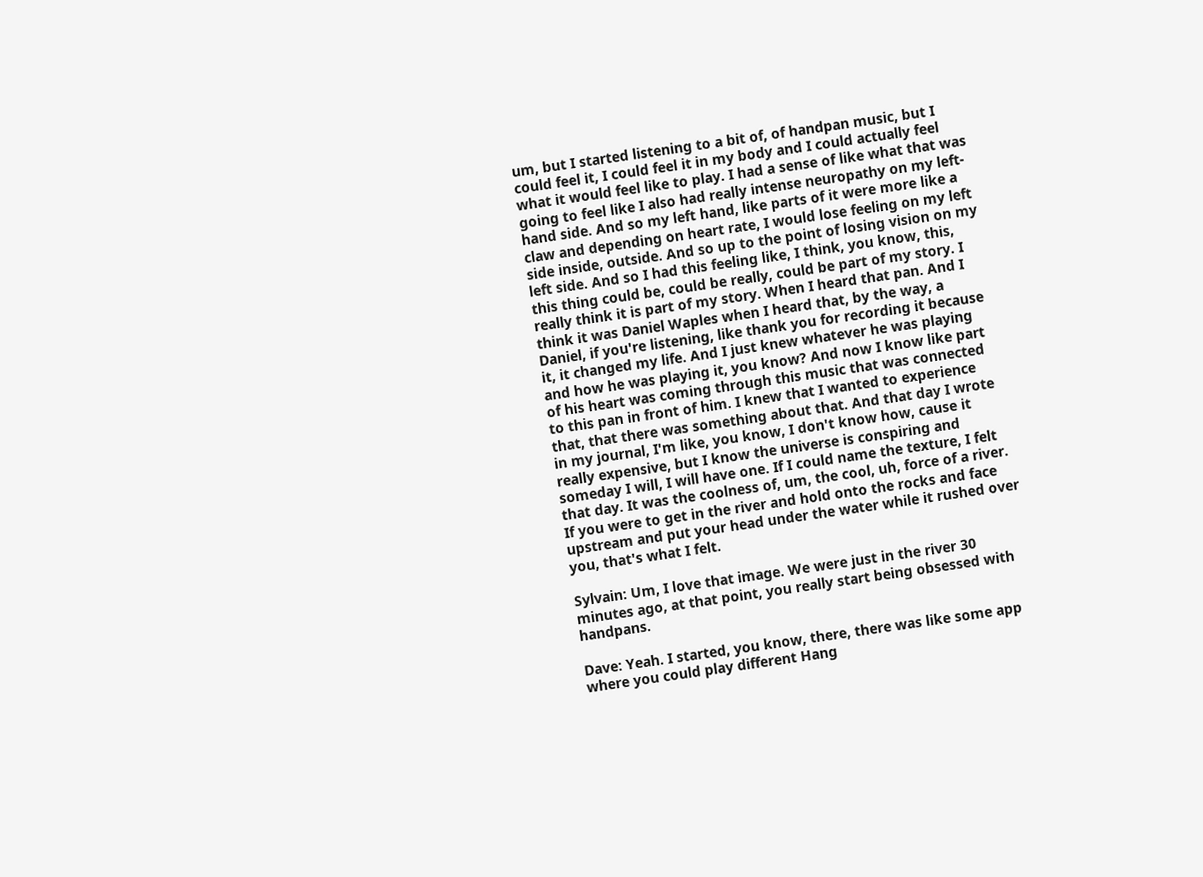um, but I started listening to a bit of, of handpan music, but I could feel it, I could feel it in my body and I could actually feel what it would feel like to play. I had a sense of like what that was going to feel like I also had really intense neuropathy on my left-hand side. And so my left hand, like parts of it were more like a claw and depending on heart rate, I would lose feeling on my left side inside, outside. And so up to the point of losing vision on my left side. And so I had this feeling like, I think, you know, this, this thing could be, could be really, could be part of my story. I really think it is part of my story. When I heard that pan. And I think it was Daniel Waples when I heard that, by the way, a Daniel, if you're listening, like thank you for recording it because it, it changed my life. And I just knew whatever he was playing and how he was playing it, you know? And now I know like part of his heart was coming through this music that was connected to this pan in front of him. I knew that I wanted to experience that, that there was something about that. And that day I wrote in my journal, I'm like, you know, I don't know how, cause it really expensive, but I know the universe is conspiring and someday I will, I will have one. If I could name the texture, I felt that day. It was the coolness of, um, the cool, uh, force of a river. If you were to get in the river and hold onto the rocks and face upstream and put your head under the water while it rushed over you, that's what I felt.

Sylvain: Um, I love that image. We were just in the river 30 minutes ago, at that point, you really start being obsessed with handpans.

Dave: Yeah. I started, you know, there, there was like some app where you could play different Hang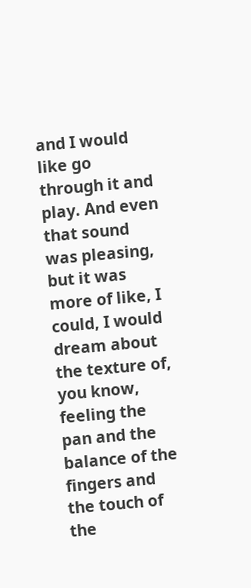and I would like go through it and play. And even that sound was pleasing, but it was more of like, I could, I would dream about the texture of, you know, feeling the pan and the balance of the fingers and the touch of the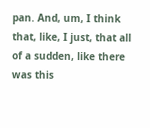pan. And, um, I think that, like, I just, that all of a sudden, like there was this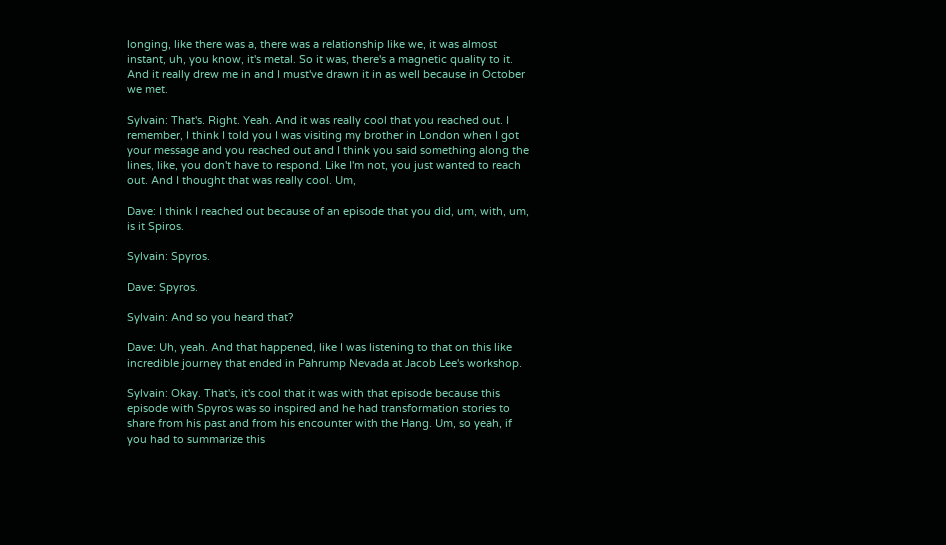longing, like there was a, there was a relationship like we, it was almost instant, uh, you know, it's metal. So it was, there's a magnetic quality to it. And it really drew me in and I must've drawn it in as well because in October we met.

Sylvain: That's. Right. Yeah. And it was really cool that you reached out. I remember, I think I told you I was visiting my brother in London when I got your message and you reached out and I think you said something along the lines, like, you don't have to respond. Like I'm not, you just wanted to reach out. And I thought that was really cool. Um,

Dave: I think I reached out because of an episode that you did, um, with, um, is it Spiros.

Sylvain: Spyros.

Dave: Spyros.

Sylvain: And so you heard that?

Dave: Uh, yeah. And that happened, like I was listening to that on this like incredible journey that ended in Pahrump Nevada at Jacob Lee's workshop.

Sylvain: Okay. That's, it's cool that it was with that episode because this episode with Spyros was so inspired and he had transformation stories to share from his past and from his encounter with the Hang. Um, so yeah, if you had to summarize this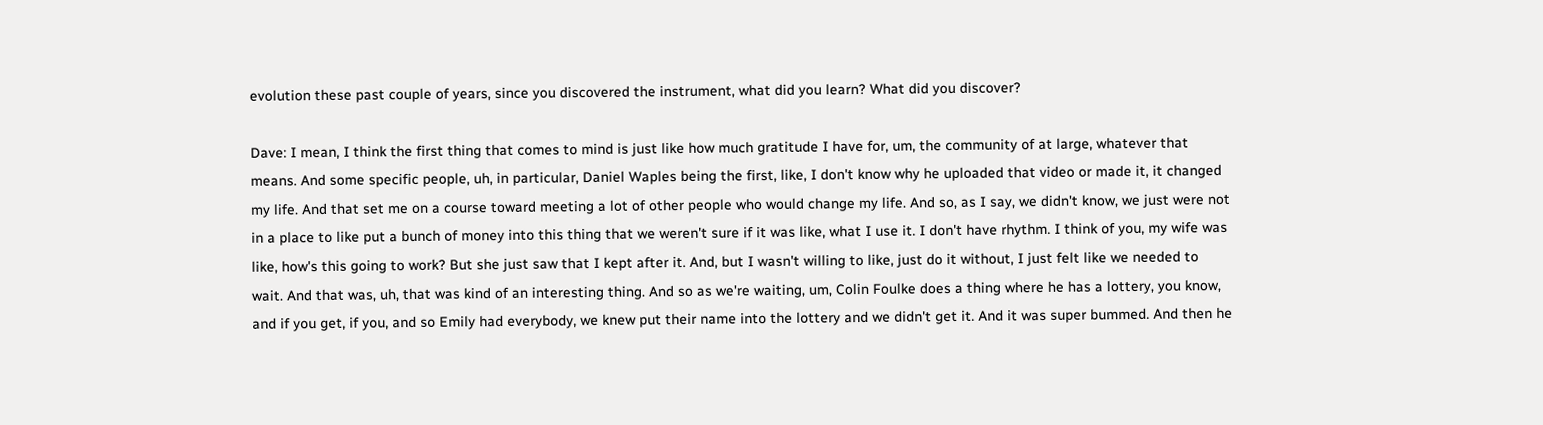evolution these past couple of years, since you discovered the instrument, what did you learn? What did you discover?

Dave: I mean, I think the first thing that comes to mind is just like how much gratitude I have for, um, the community of at large, whatever that means. And some specific people, uh, in particular, Daniel Waples being the first, like, I don't know why he uploaded that video or made it, it changed my life. And that set me on a course toward meeting a lot of other people who would change my life. And so, as I say, we didn't know, we just were not in a place to like put a bunch of money into this thing that we weren't sure if it was like, what I use it. I don't have rhythm. I think of you, my wife was like, how's this going to work? But she just saw that I kept after it. And, but I wasn't willing to like, just do it without, I just felt like we needed to wait. And that was, uh, that was kind of an interesting thing. And so as we're waiting, um, Colin Foulke does a thing where he has a lottery, you know, and if you get, if you, and so Emily had everybody, we knew put their name into the lottery and we didn't get it. And it was super bummed. And then he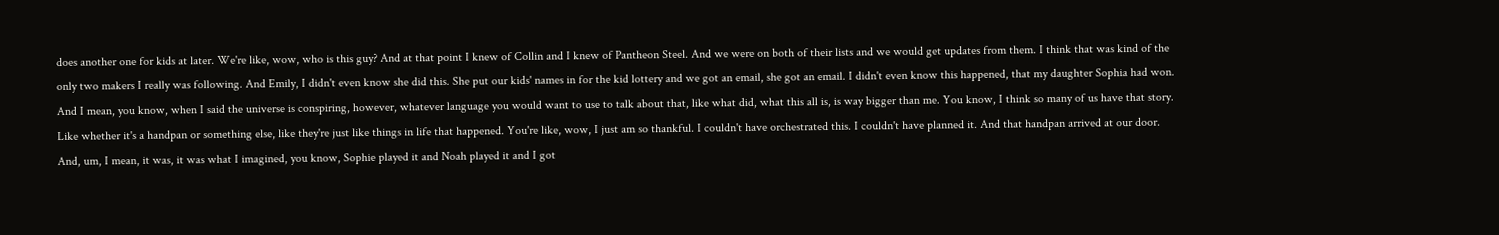does another one for kids at later. We're like, wow, who is this guy? And at that point I knew of Collin and I knew of Pantheon Steel. And we were on both of their lists and we would get updates from them. I think that was kind of the only two makers I really was following. And Emily, I didn't even know she did this. She put our kids' names in for the kid lottery and we got an email, she got an email. I didn't even know this happened, that my daughter Sophia had won. And I mean, you know, when I said the universe is conspiring, however, whatever language you would want to use to talk about that, like what did, what this all is, is way bigger than me. You know, I think so many of us have that story. Like whether it's a handpan or something else, like they're just like things in life that happened. You're like, wow, I just am so thankful. I couldn't have orchestrated this. I couldn't have planned it. And that handpan arrived at our door. And, um, I mean, it was, it was what I imagined, you know, Sophie played it and Noah played it and I got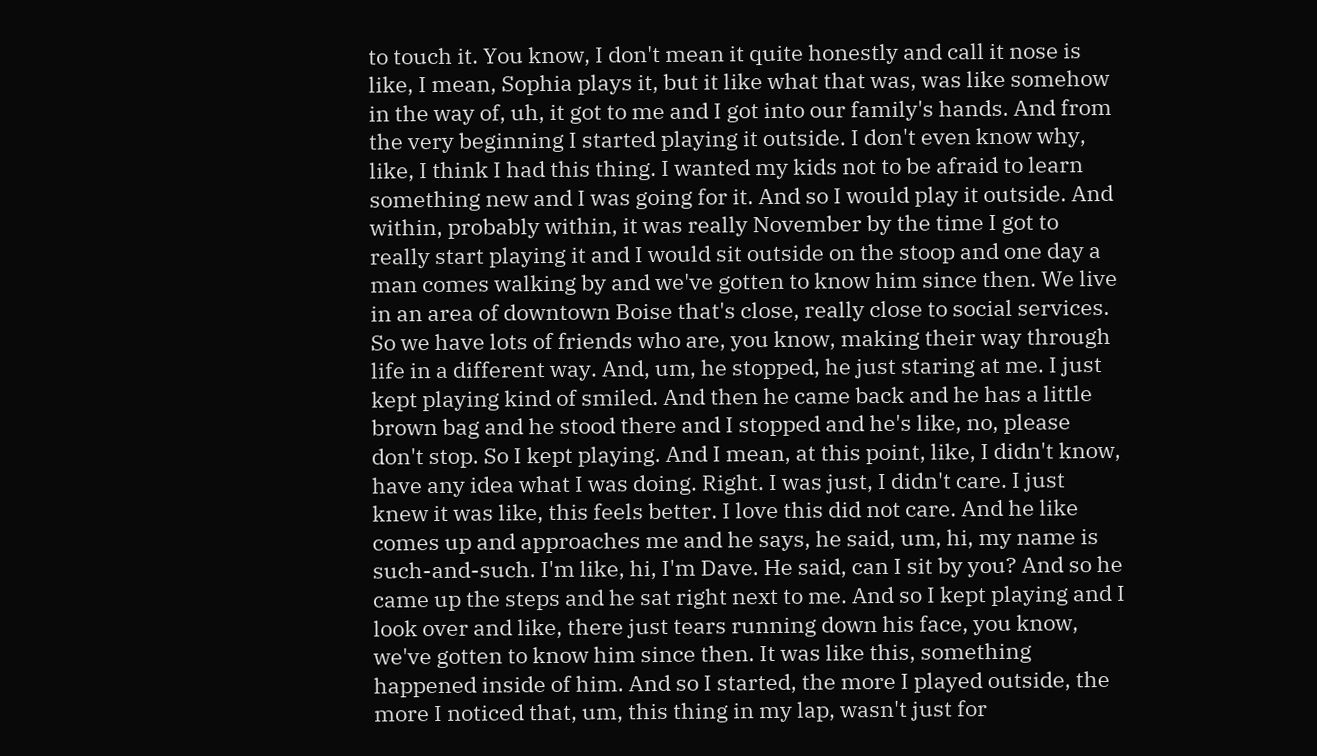to touch it. You know, I don't mean it quite honestly and call it nose is like, I mean, Sophia plays it, but it like what that was, was like somehow in the way of, uh, it got to me and I got into our family's hands. And from the very beginning I started playing it outside. I don't even know why, like, I think I had this thing. I wanted my kids not to be afraid to learn something new and I was going for it. And so I would play it outside. And within, probably within, it was really November by the time I got to really start playing it and I would sit outside on the stoop and one day a man comes walking by and we've gotten to know him since then. We live in an area of downtown Boise that's close, really close to social services. So we have lots of friends who are, you know, making their way through life in a different way. And, um, he stopped, he just staring at me. I just kept playing kind of smiled. And then he came back and he has a little brown bag and he stood there and I stopped and he's like, no, please don't stop. So I kept playing. And I mean, at this point, like, I didn't know, have any idea what I was doing. Right. I was just, I didn't care. I just knew it was like, this feels better. I love this did not care. And he like comes up and approaches me and he says, he said, um, hi, my name is such-and-such. I'm like, hi, I'm Dave. He said, can I sit by you? And so he came up the steps and he sat right next to me. And so I kept playing and I look over and like, there just tears running down his face, you know, we've gotten to know him since then. It was like this, something happened inside of him. And so I started, the more I played outside, the more I noticed that, um, this thing in my lap, wasn't just for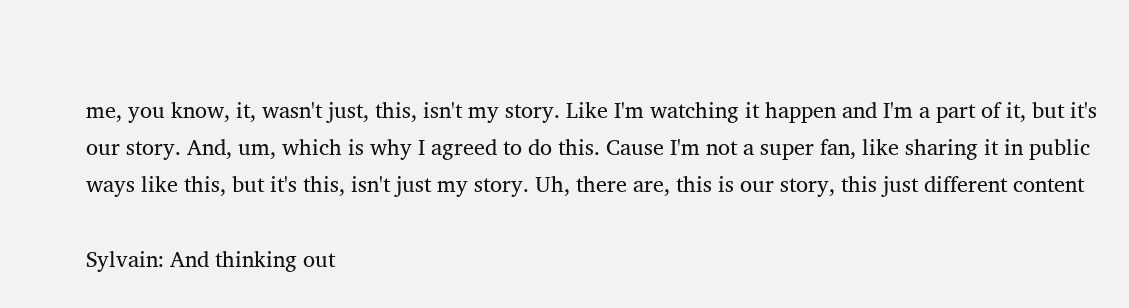me, you know, it, wasn't just, this, isn't my story. Like I'm watching it happen and I'm a part of it, but it's our story. And, um, which is why I agreed to do this. Cause I'm not a super fan, like sharing it in public ways like this, but it's this, isn't just my story. Uh, there are, this is our story, this just different content

Sylvain: And thinking out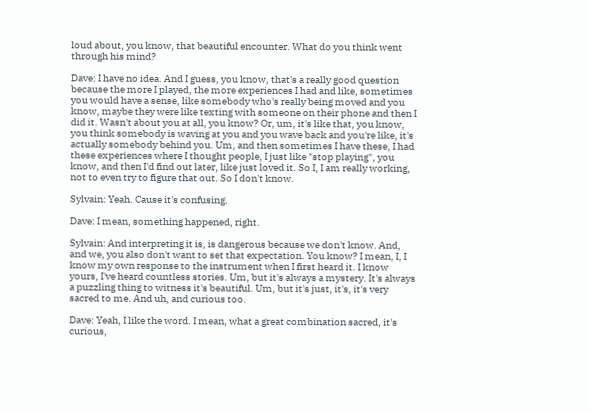loud about, you know, that beautiful encounter. What do you think went through his mind?

Dave: I have no idea. And I guess, you know, that's a really good question because the more I played, the more experiences I had and like, sometimes you would have a sense, like somebody who's really being moved and you know, maybe they were like texting with someone on their phone and then I did it. Wasn't about you at all, you know? Or, um, it's like that, you know, you think somebody is waving at you and you wave back and you're like, it's actually somebody behind you. Um, and then sometimes I have these, I had these experiences where I thought people, I just like "stop playing", you know, and then I'd find out later, like just loved it. So I, I am really working, not to even try to figure that out. So I don't know.

Sylvain: Yeah. Cause it's confusing.

Dave: I mean, something happened, right.

Sylvain: And interpreting it is, is dangerous because we don't know. And, and we, you also don't want to set that expectation. You know? I mean, I, I know my own response to the instrument when I first heard it. I know yours, I've heard countless stories. Um, but it's always a mystery. It's always a puzzling thing to witness it's beautiful. Um, but it's just, it's, it's very sacred to me. And uh, and curious too.

Dave: Yeah, I like the word. I mean, what a great combination sacred, it's curious,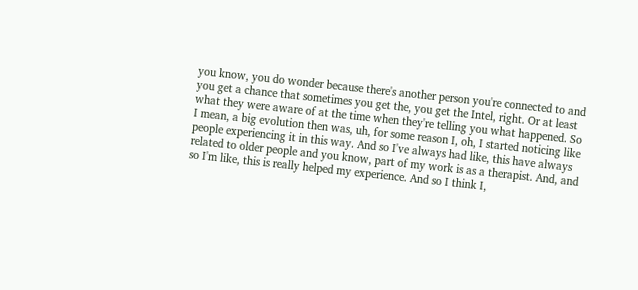you know, you do wonder because there's another person you're connected to and you get a chance that sometimes you get the, you get the Intel, right. Or at least what they were aware of at the time when they're telling you what happened. So I mean, a big evolution then was, uh, for some reason I, oh, I started noticing like people experiencing it in this way. And so I've always had like, this have always related to older people and you know, part of my work is as a therapist. And, and so I'm like, this is really helped my experience. And so I think I,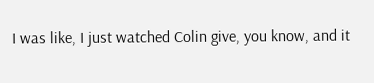I was like, I just watched Colin give, you know, and it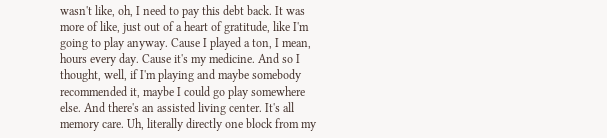wasn't like, oh, I need to pay this debt back. It was more of like, just out of a heart of gratitude, like I'm going to play anyway. Cause I played a ton, I mean, hours every day. Cause it's my medicine. And so I thought, well, if I'm playing and maybe somebody recommended it, maybe I could go play somewhere else. And there's an assisted living center. It's all memory care. Uh, literally directly one block from my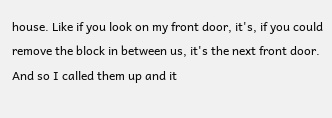house. Like if you look on my front door, it's, if you could remove the block in between us, it's the next front door. And so I called them up and it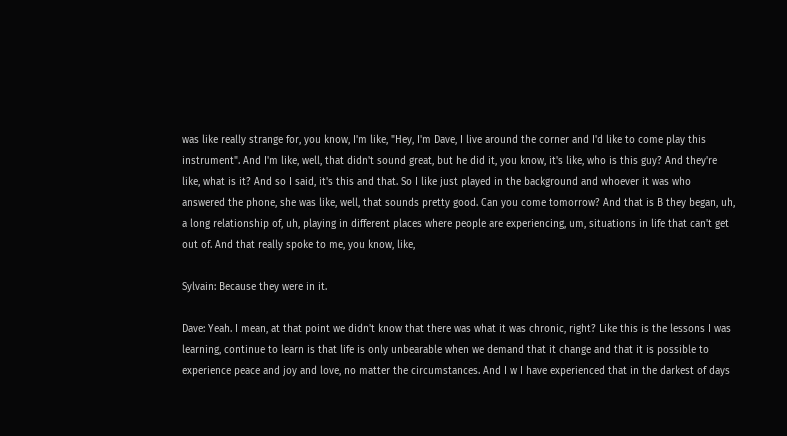was like really strange for, you know, I'm like, "Hey, I'm Dave, I live around the corner and I'd like to come play this instrument". And I'm like, well, that didn't sound great, but he did it, you know, it's like, who is this guy? And they're like, what is it? And so I said, it's this and that. So I like just played in the background and whoever it was who answered the phone, she was like, well, that sounds pretty good. Can you come tomorrow? And that is B they began, uh, a long relationship of, uh, playing in different places where people are experiencing, um, situations in life that can't get out of. And that really spoke to me, you know, like,

Sylvain: Because they were in it.

Dave: Yeah. I mean, at that point we didn't know that there was what it was chronic, right? Like this is the lessons I was learning, continue to learn is that life is only unbearable when we demand that it change and that it is possible to experience peace and joy and love, no matter the circumstances. And I w I have experienced that in the darkest of days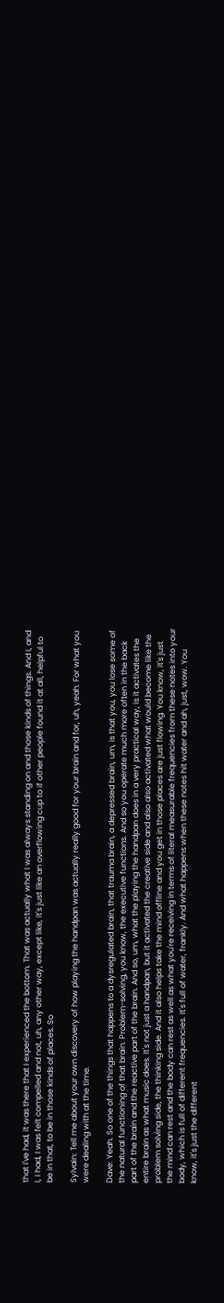that I've had, it was there that I experienced the bottom. That was actually what I was always standing on and those kinds of things. And I, and I, I had, I was felt compelled and not, uh, any other way, except like, it's just like an overflowing cup to if other people found it at all, helpful to be in that, to be in those kinds of places. So

Sylvain: Tell me about your own discovery of how playing the handpan was actually really good for your brain and for, uh, yeah. For what you were dealing with at the time.

Dave: Yeah. So one of the things that happens to a dysregulated brain, that trauma brain, a depressed brain, um, is that you, you lose some of the natural functioning of that brain. Problem-solving, you know, the executive functions. And so you operate much more often in the back part of the brain and the reactive part of the brain. And so, um, what the playing the handpan does in a very practical way, is it activates the entire brain as what music does. It's not just a handpan, but it activated the creative side and also also activated what would become like the problem solving side, the thinking side. And it also helps take the mind offline and you get in those places are just flowing. You know, it's just the mind can rest and the body can rest as well as what you're receiving in terms of literal measurable frequencies from these notes into your body, which is full of different frequencies. It's full of water, frankly. And what happens when these notes hit water and ah, just, wow. You know, it's just the different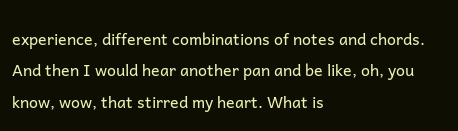experience, different combinations of notes and chords. And then I would hear another pan and be like, oh, you know, wow, that stirred my heart. What is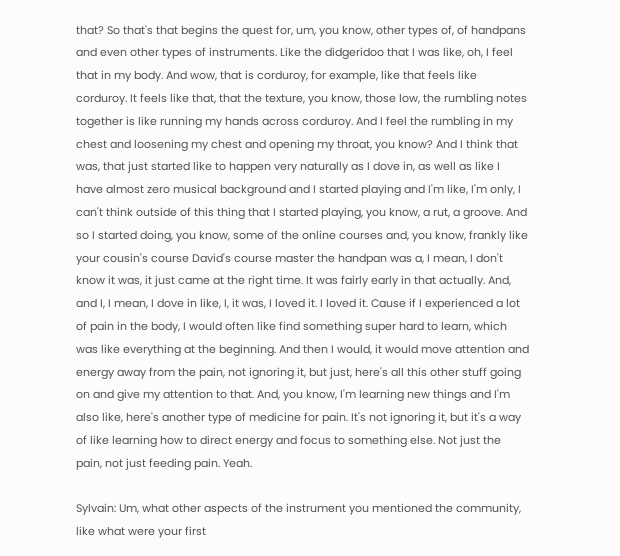that? So that's that begins the quest for, um, you know, other types of, of handpans and even other types of instruments. Like the didgeridoo that I was like, oh, I feel that in my body. And wow, that is corduroy, for example, like that feels like corduroy. It feels like that, that the texture, you know, those low, the rumbling notes together is like running my hands across corduroy. And I feel the rumbling in my chest and loosening my chest and opening my throat, you know? And I think that was, that just started like to happen very naturally as I dove in, as well as like I have almost zero musical background and I started playing and I'm like, I'm only, I can't think outside of this thing that I started playing, you know, a rut, a groove. And so I started doing, you know, some of the online courses and, you know, frankly like your cousin's course David's course master the handpan was a, I mean, I don't know it was, it just came at the right time. It was fairly early in that actually. And, and I, I mean, I dove in like, I, it was, I loved it. I loved it. Cause if I experienced a lot of pain in the body, I would often like find something super hard to learn, which was like everything at the beginning. And then I would, it would move attention and energy away from the pain, not ignoring it, but just, here's all this other stuff going on and give my attention to that. And, you know, I'm learning new things and I'm also like, here's another type of medicine for pain. It's not ignoring it, but it's a way of like learning how to direct energy and focus to something else. Not just the pain, not just feeding pain. Yeah.

Sylvain: Um, what other aspects of the instrument you mentioned the community, like what were your first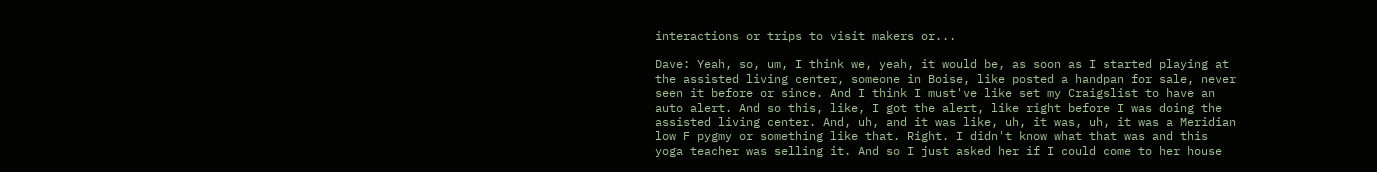interactions or trips to visit makers or...

Dave: Yeah, so, um, I think we, yeah, it would be, as soon as I started playing at the assisted living center, someone in Boise, like posted a handpan for sale, never seen it before or since. And I think I must've like set my Craigslist to have an auto alert. And so this, like, I got the alert, like right before I was doing the assisted living center. And, uh, and it was like, uh, it was, uh, it was a Meridian low F pygmy or something like that. Right. I didn't know what that was and this yoga teacher was selling it. And so I just asked her if I could come to her house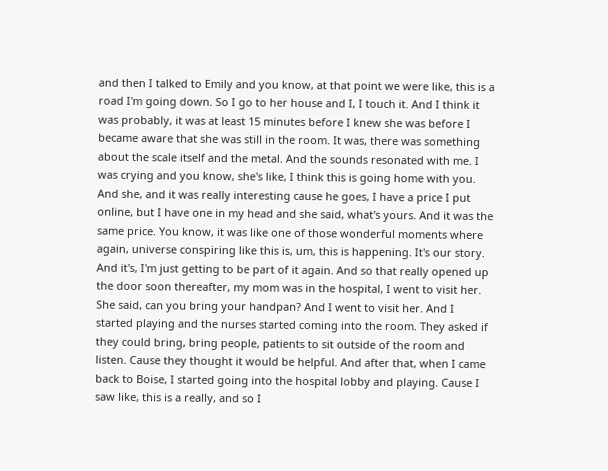and then I talked to Emily and you know, at that point we were like, this is a road I'm going down. So I go to her house and I, I touch it. And I think it was probably, it was at least 15 minutes before I knew she was before I became aware that she was still in the room. It was, there was something about the scale itself and the metal. And the sounds resonated with me. I was crying and you know, she's like, I think this is going home with you. And she, and it was really interesting cause he goes, I have a price I put online, but I have one in my head and she said, what's yours. And it was the same price. You know, it was like one of those wonderful moments where again, universe conspiring like this is, um, this is happening. It's our story. And it's, I'm just getting to be part of it again. And so that really opened up the door soon thereafter, my mom was in the hospital, I went to visit her. She said, can you bring your handpan? And I went to visit her. And I started playing and the nurses started coming into the room. They asked if they could bring, bring people, patients to sit outside of the room and listen. Cause they thought it would be helpful. And after that, when I came back to Boise, I started going into the hospital lobby and playing. Cause I saw like, this is a really, and so I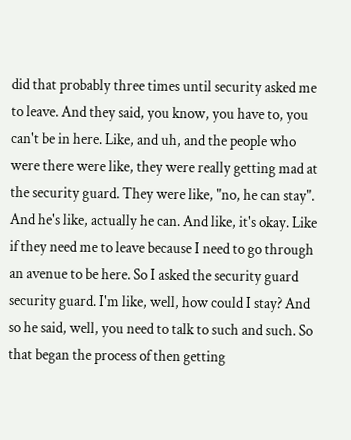did that probably three times until security asked me to leave. And they said, you know, you have to, you can't be in here. Like, and uh, and the people who were there were like, they were really getting mad at the security guard. They were like, "no, he can stay". And he's like, actually he can. And like, it's okay. Like if they need me to leave because I need to go through an avenue to be here. So I asked the security guard security guard. I'm like, well, how could I stay? And so he said, well, you need to talk to such and such. So that began the process of then getting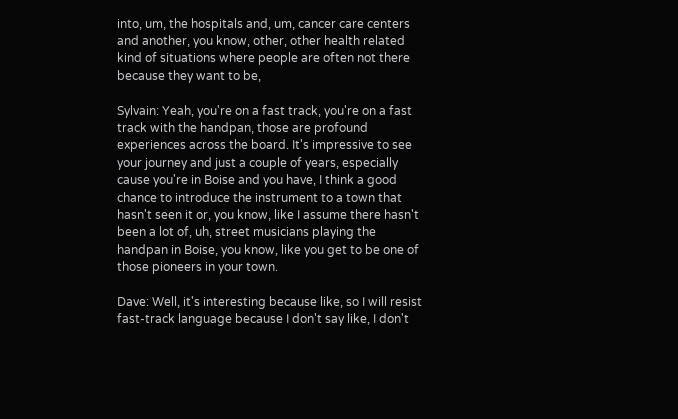into, um, the hospitals and, um, cancer care centers and another, you know, other, other health related kind of situations where people are often not there because they want to be,

Sylvain: Yeah, you're on a fast track, you're on a fast track with the handpan, those are profound experiences across the board. It's impressive to see your journey and just a couple of years, especially cause you're in Boise and you have, I think a good chance to introduce the instrument to a town that hasn't seen it or, you know, like I assume there hasn't been a lot of, uh, street musicians playing the handpan in Boise, you know, like you get to be one of those pioneers in your town.

Dave: Well, it's interesting because like, so I will resist fast-track language because I don't say like, I don't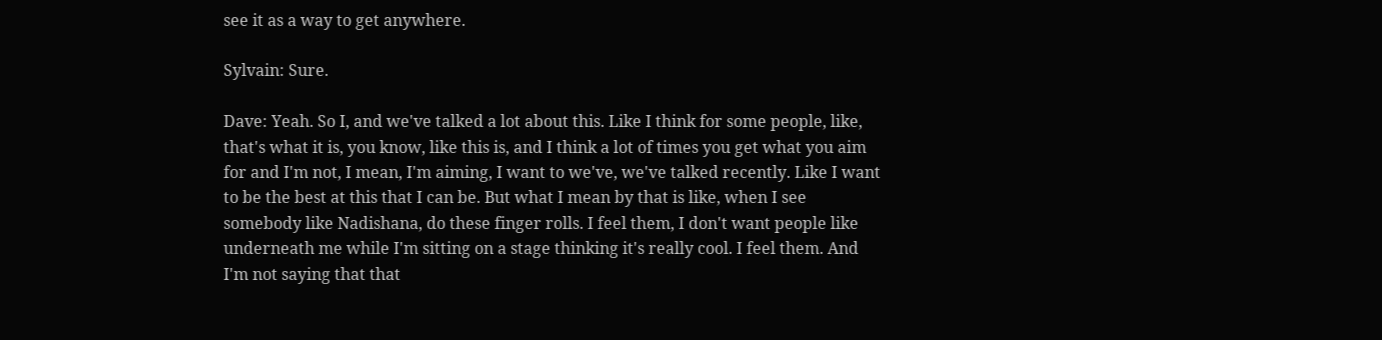see it as a way to get anywhere.

Sylvain: Sure.

Dave: Yeah. So I, and we've talked a lot about this. Like I think for some people, like, that's what it is, you know, like this is, and I think a lot of times you get what you aim for and I'm not, I mean, I'm aiming, I want to we've, we've talked recently. Like I want to be the best at this that I can be. But what I mean by that is like, when I see somebody like Nadishana, do these finger rolls. I feel them, I don't want people like underneath me while I'm sitting on a stage thinking it's really cool. I feel them. And I'm not saying that that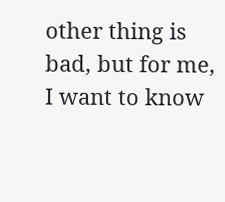other thing is bad, but for me, I want to know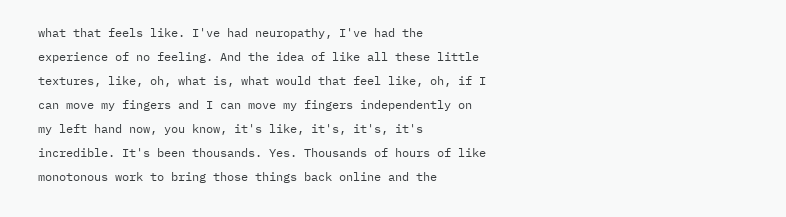what that feels like. I've had neuropathy, I've had the experience of no feeling. And the idea of like all these little textures, like, oh, what is, what would that feel like, oh, if I can move my fingers and I can move my fingers independently on my left hand now, you know, it's like, it's, it's, it's incredible. It's been thousands. Yes. Thousands of hours of like monotonous work to bring those things back online and the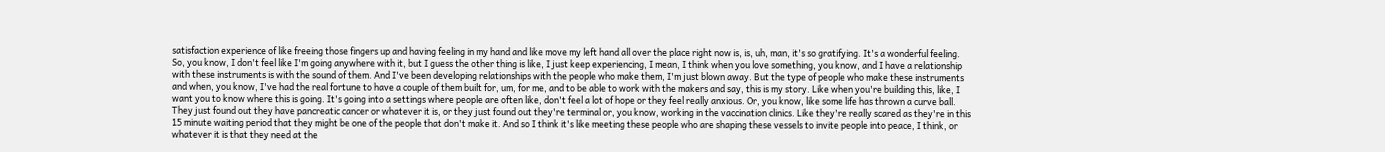satisfaction experience of like freeing those fingers up and having feeling in my hand and like move my left hand all over the place right now is, is, uh, man, it's so gratifying. It's a wonderful feeling. So, you know, I don't feel like I'm going anywhere with it, but I guess the other thing is like, I just keep experiencing, I mean, I think when you love something, you know, and I have a relationship with these instruments is with the sound of them. And I've been developing relationships with the people who make them, I'm just blown away. But the type of people who make these instruments and when, you know, I've had the real fortune to have a couple of them built for, um, for me, and to be able to work with the makers and say, this is my story. Like when you're building this, like, I want you to know where this is going. It's going into a settings where people are often like, don't feel a lot of hope or they feel really anxious. Or, you know, like some life has thrown a curve ball. They just found out they have pancreatic cancer or whatever it is, or they just found out they're terminal or, you know, working in the vaccination clinics. Like they're really scared as they're in this 15 minute waiting period that they might be one of the people that don't make it. And so I think it's like meeting these people who are shaping these vessels to invite people into peace, I think, or whatever it is that they need at the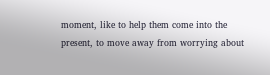moment, like to help them come into the present, to move away from worrying about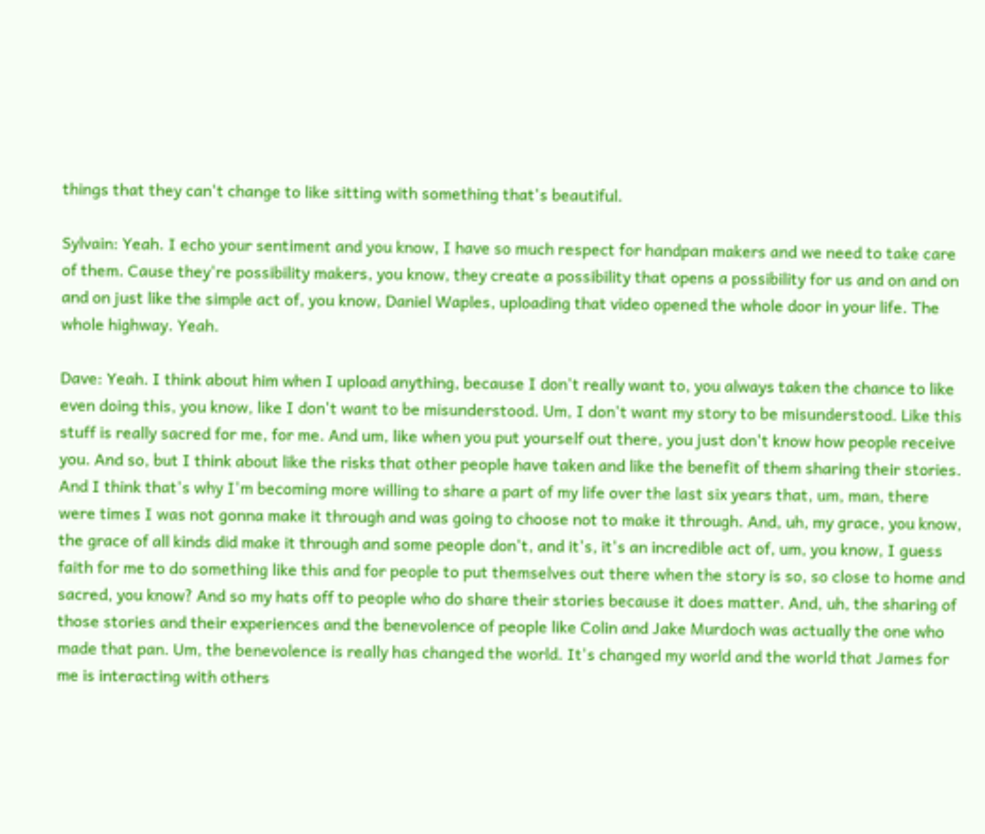things that they can't change to like sitting with something that's beautiful.

Sylvain: Yeah. I echo your sentiment and you know, I have so much respect for handpan makers and we need to take care of them. Cause they're possibility makers, you know, they create a possibility that opens a possibility for us and on and on and on just like the simple act of, you know, Daniel Waples, uploading that video opened the whole door in your life. The whole highway. Yeah.

Dave: Yeah. I think about him when I upload anything, because I don't really want to, you always taken the chance to like even doing this, you know, like I don't want to be misunderstood. Um, I don't want my story to be misunderstood. Like this stuff is really sacred for me, for me. And um, like when you put yourself out there, you just don't know how people receive you. And so, but I think about like the risks that other people have taken and like the benefit of them sharing their stories. And I think that's why I'm becoming more willing to share a part of my life over the last six years that, um, man, there were times I was not gonna make it through and was going to choose not to make it through. And, uh, my grace, you know, the grace of all kinds did make it through and some people don't, and it's, it's an incredible act of, um, you know, I guess faith for me to do something like this and for people to put themselves out there when the story is so, so close to home and sacred, you know? And so my hats off to people who do share their stories because it does matter. And, uh, the sharing of those stories and their experiences and the benevolence of people like Colin and Jake Murdoch was actually the one who made that pan. Um, the benevolence is really has changed the world. It's changed my world and the world that James for me is interacting with others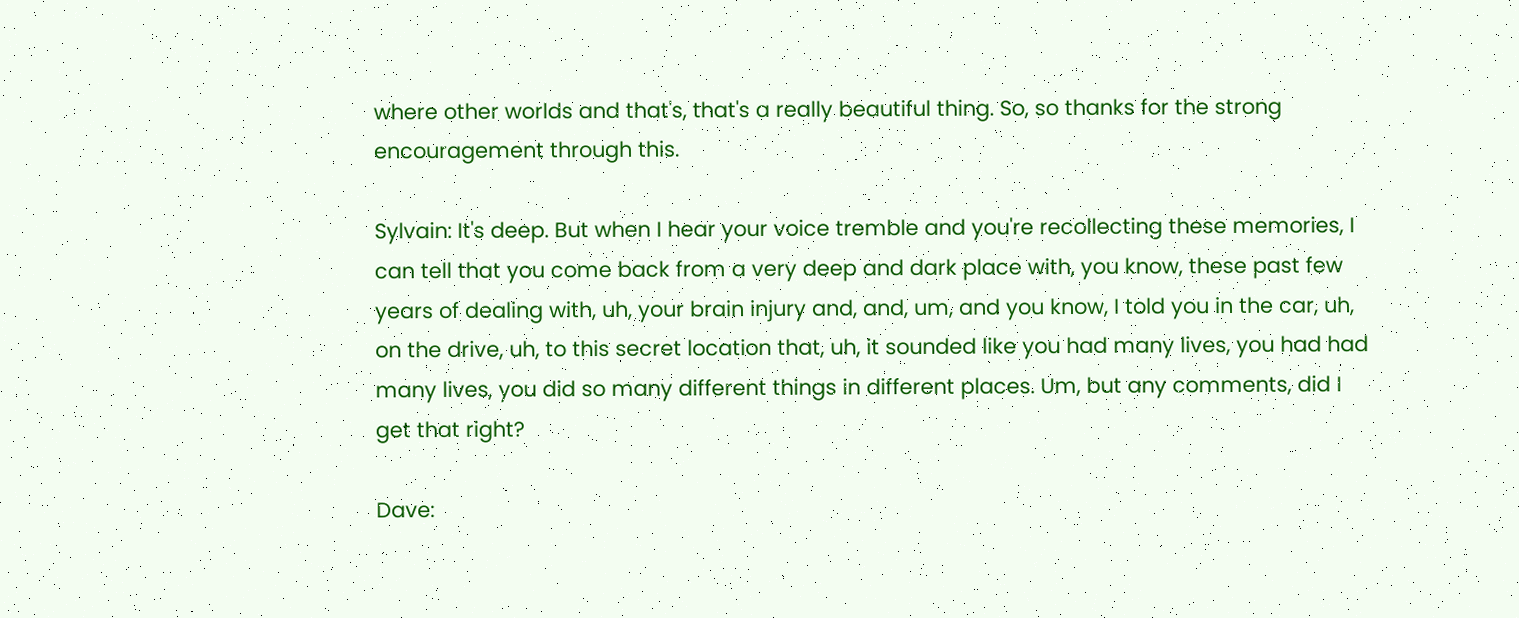where other worlds and that's, that's a really beautiful thing. So, so thanks for the strong encouragement through this.

Sylvain: It's deep. But when I hear your voice tremble and you're recollecting these memories, I can tell that you come back from a very deep and dark place with, you know, these past few years of dealing with, uh, your brain injury and, and, um, and you know, I told you in the car, uh, on the drive, uh, to this secret location that, uh, it sounded like you had many lives, you had had many lives, you did so many different things in different places. Um, but any comments, did I get that right?

Dave: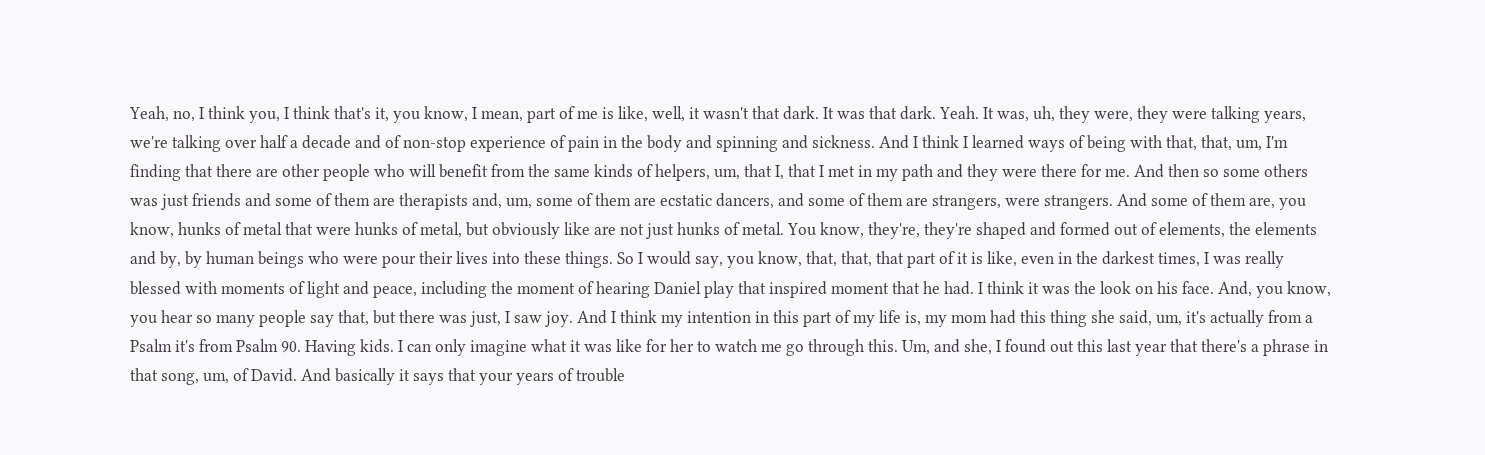Yeah, no, I think you, I think that's it, you know, I mean, part of me is like, well, it wasn't that dark. It was that dark. Yeah. It was, uh, they were, they were talking years, we're talking over half a decade and of non-stop experience of pain in the body and spinning and sickness. And I think I learned ways of being with that, that, um, I'm finding that there are other people who will benefit from the same kinds of helpers, um, that I, that I met in my path and they were there for me. And then so some others was just friends and some of them are therapists and, um, some of them are ecstatic dancers, and some of them are strangers, were strangers. And some of them are, you know, hunks of metal that were hunks of metal, but obviously like are not just hunks of metal. You know, they're, they're shaped and formed out of elements, the elements and by, by human beings who were pour their lives into these things. So I would say, you know, that, that, that part of it is like, even in the darkest times, I was really blessed with moments of light and peace, including the moment of hearing Daniel play that inspired moment that he had. I think it was the look on his face. And, you know, you hear so many people say that, but there was just, I saw joy. And I think my intention in this part of my life is, my mom had this thing she said, um, it's actually from a Psalm it's from Psalm 90. Having kids. I can only imagine what it was like for her to watch me go through this. Um, and she, I found out this last year that there's a phrase in that song, um, of David. And basically it says that your years of trouble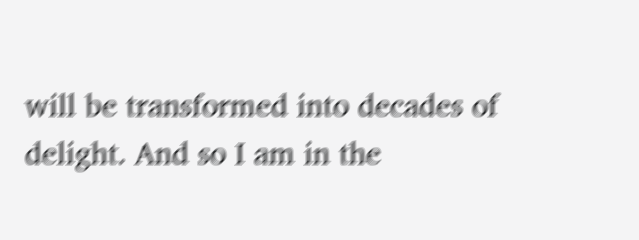will be transformed into decades of delight. And so I am in the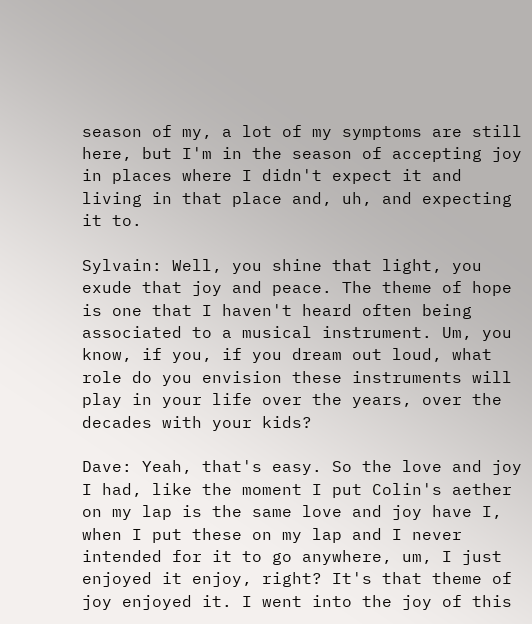season of my, a lot of my symptoms are still here, but I'm in the season of accepting joy in places where I didn't expect it and living in that place and, uh, and expecting it to.

Sylvain: Well, you shine that light, you exude that joy and peace. The theme of hope is one that I haven't heard often being associated to a musical instrument. Um, you know, if you, if you dream out loud, what role do you envision these instruments will play in your life over the years, over the decades with your kids?

Dave: Yeah, that's easy. So the love and joy I had, like the moment I put Colin's aether on my lap is the same love and joy have I, when I put these on my lap and I never intended for it to go anywhere, um, I just enjoyed it enjoy, right? It's that theme of joy enjoyed it. I went into the joy of this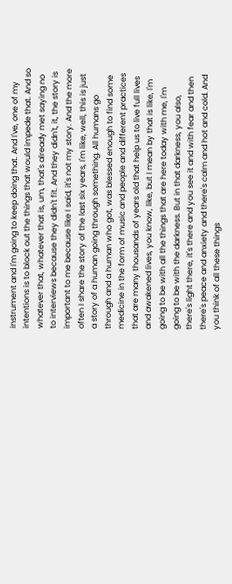instrument and I'm going to keep doing that. And I've, one of my intentions is to block out the things that would impede that. And so whatever that, whatever that is, um, that's already met saying no to interviews because they didn't fit. And they didn't, it, the story is important to me because like I said, it's not my story. And the more often I share the story of the last six years, I'm like, well, this is just a story of a human going through something. All humans go through and a human who got, was blessed enough to find some medicine in the form of music and people and different practices that are many thousands of years old that help us to live full lives and awakened lives, you know, like, but I mean by that is like, I'm going to be with all the things that are here today with me, I'm going to be with the darkness. But in that darkness, you also, there's light there, it's there and you see it and with fear and then there's peace and anxiety and there's calm and hot and cold. And you think of all these things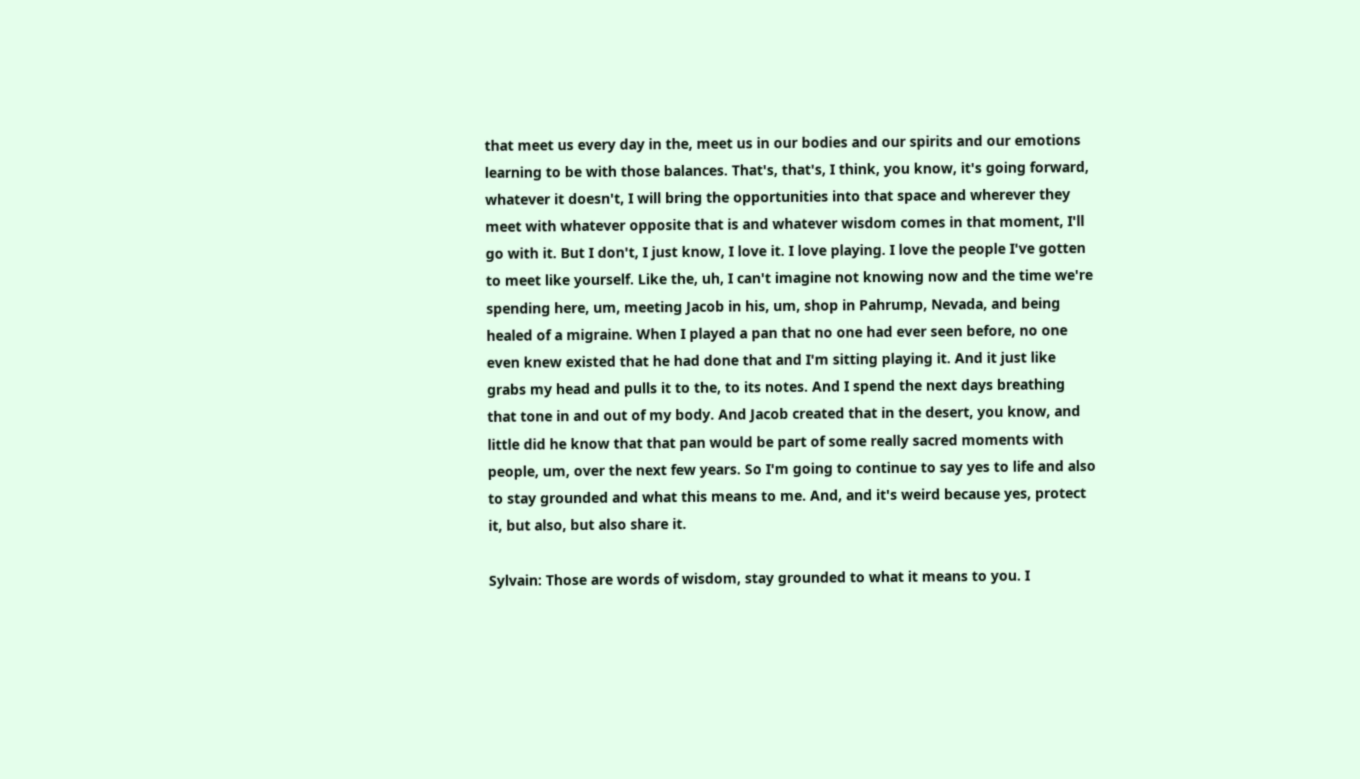that meet us every day in the, meet us in our bodies and our spirits and our emotions learning to be with those balances. That's, that's, I think, you know, it's going forward, whatever it doesn't, I will bring the opportunities into that space and wherever they meet with whatever opposite that is and whatever wisdom comes in that moment, I'll go with it. But I don't, I just know, I love it. I love playing. I love the people I've gotten to meet like yourself. Like the, uh, I can't imagine not knowing now and the time we're spending here, um, meeting Jacob in his, um, shop in Pahrump, Nevada, and being healed of a migraine. When I played a pan that no one had ever seen before, no one even knew existed that he had done that and I'm sitting playing it. And it just like grabs my head and pulls it to the, to its notes. And I spend the next days breathing that tone in and out of my body. And Jacob created that in the desert, you know, and little did he know that that pan would be part of some really sacred moments with people, um, over the next few years. So I'm going to continue to say yes to life and also to stay grounded and what this means to me. And, and it's weird because yes, protect it, but also, but also share it.

Sylvain: Those are words of wisdom, stay grounded to what it means to you. I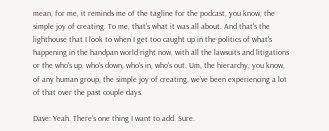mean, for me, it reminds me of the tagline for the podcast, you know, the simple joy of creating. To me, that's what it was all about. And that's the lighthouse that I look to when I get too caught up in the politics of what's happening in the handpan world right now, with all the lawsuits and litigations or the who's up, who's down, who's in, who's out. Um, the hierarchy, you know, of any human group, the simple joy of creating, we've been experiencing a lot of that over the past couple days.

Dave: Yeah. There's one thing I want to add. Sure.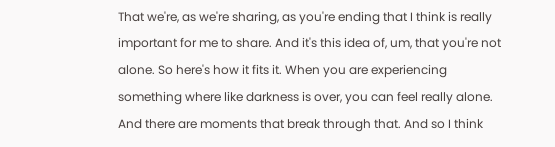That we're, as we're sharing, as you're ending that I think is really important for me to share. And it's this idea of, um, that you're not alone. So here's how it fits it. When you are experiencing something where like darkness is over, you can feel really alone. And there are moments that break through that. And so I think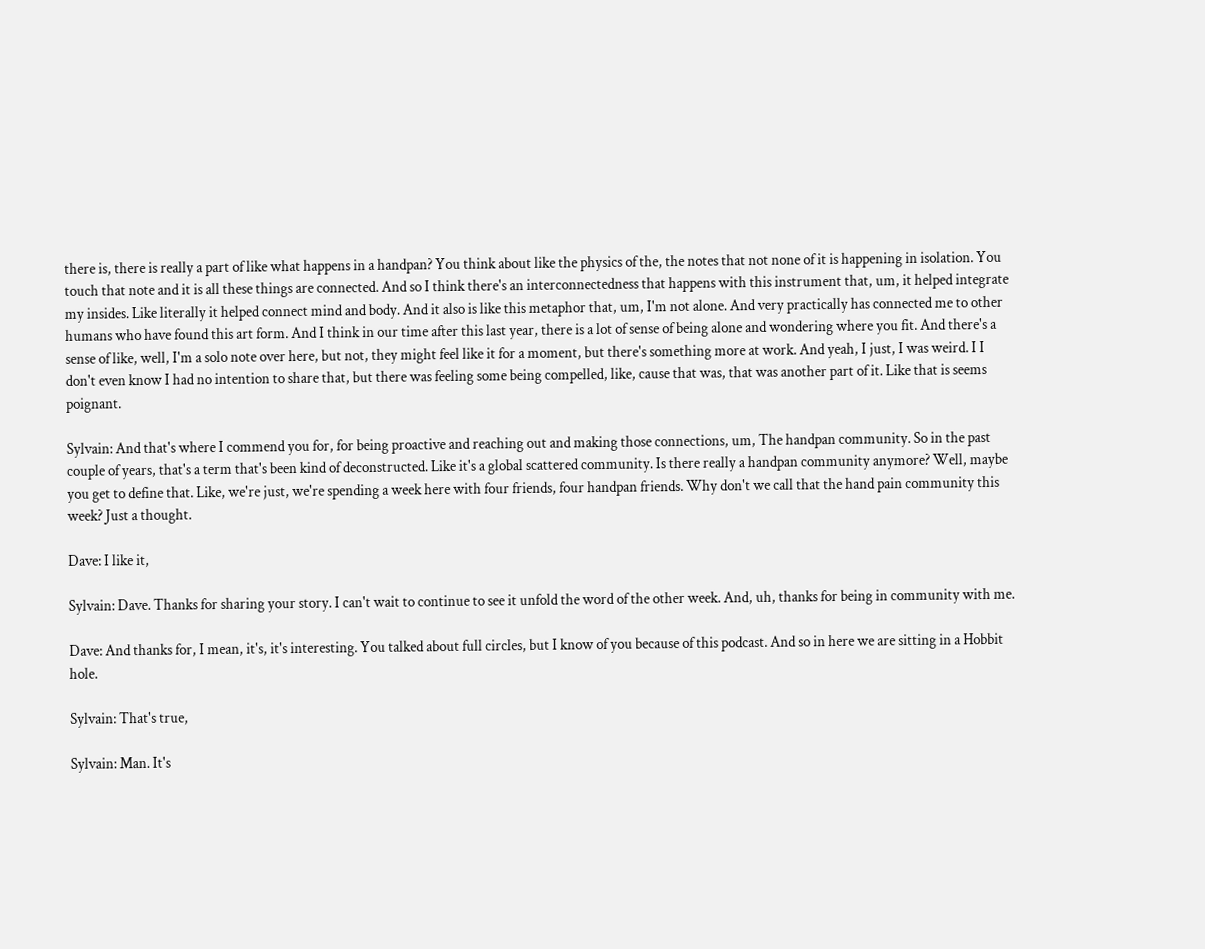there is, there is really a part of like what happens in a handpan? You think about like the physics of the, the notes that not none of it is happening in isolation. You touch that note and it is all these things are connected. And so I think there's an interconnectedness that happens with this instrument that, um, it helped integrate my insides. Like literally it helped connect mind and body. And it also is like this metaphor that, um, I'm not alone. And very practically has connected me to other humans who have found this art form. And I think in our time after this last year, there is a lot of sense of being alone and wondering where you fit. And there's a sense of like, well, I'm a solo note over here, but not, they might feel like it for a moment, but there's something more at work. And yeah, I just, I was weird. I I don't even know I had no intention to share that, but there was feeling some being compelled, like, cause that was, that was another part of it. Like that is seems poignant.

Sylvain: And that's where I commend you for, for being proactive and reaching out and making those connections, um, The handpan community. So in the past couple of years, that's a term that's been kind of deconstructed. Like it's a global scattered community. Is there really a handpan community anymore? Well, maybe you get to define that. Like, we're just, we're spending a week here with four friends, four handpan friends. Why don't we call that the hand pain community this week? Just a thought.

Dave: I like it,

Sylvain: Dave. Thanks for sharing your story. I can't wait to continue to see it unfold the word of the other week. And, uh, thanks for being in community with me.

Dave: And thanks for, I mean, it's, it's interesting. You talked about full circles, but I know of you because of this podcast. And so in here we are sitting in a Hobbit hole.

Sylvain: That's true,

Sylvain: Man. It's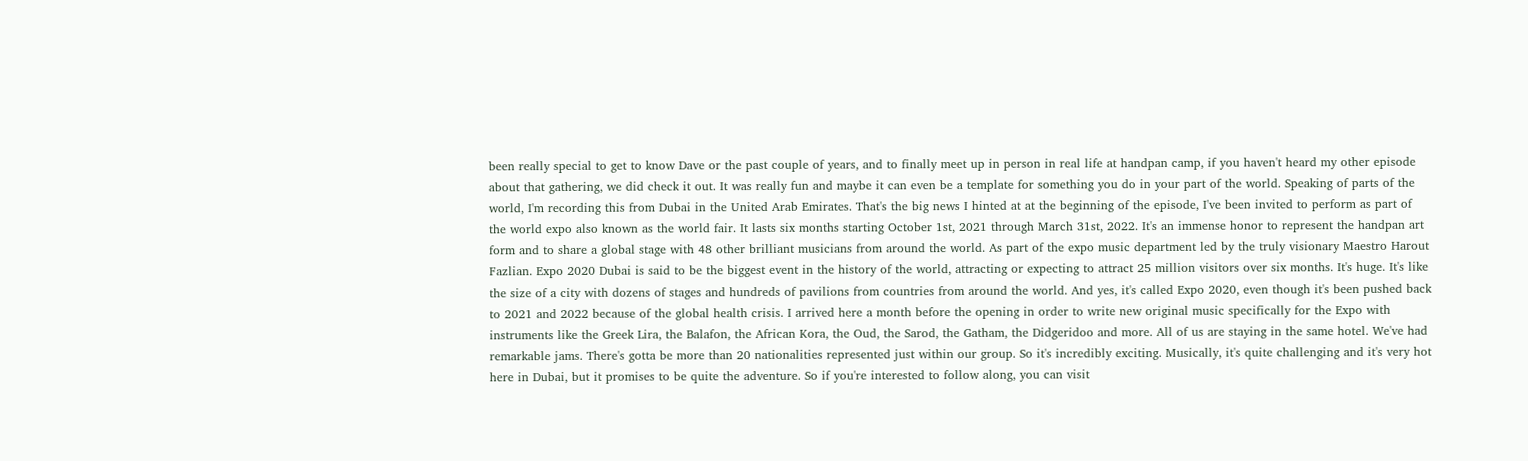been really special to get to know Dave or the past couple of years, and to finally meet up in person in real life at handpan camp, if you haven't heard my other episode about that gathering, we did check it out. It was really fun and maybe it can even be a template for something you do in your part of the world. Speaking of parts of the world, I'm recording this from Dubai in the United Arab Emirates. That's the big news I hinted at at the beginning of the episode, I've been invited to perform as part of the world expo also known as the world fair. It lasts six months starting October 1st, 2021 through March 31st, 2022. It's an immense honor to represent the handpan art form and to share a global stage with 48 other brilliant musicians from around the world. As part of the expo music department led by the truly visionary Maestro Harout Fazlian. Expo 2020 Dubai is said to be the biggest event in the history of the world, attracting or expecting to attract 25 million visitors over six months. It's huge. It's like the size of a city with dozens of stages and hundreds of pavilions from countries from around the world. And yes, it's called Expo 2020, even though it's been pushed back to 2021 and 2022 because of the global health crisis. I arrived here a month before the opening in order to write new original music specifically for the Expo with instruments like the Greek Lira, the Balafon, the African Kora, the Oud, the Sarod, the Gatham, the Didgeridoo and more. All of us are staying in the same hotel. We've had remarkable jams. There's gotta be more than 20 nationalities represented just within our group. So it's incredibly exciting. Musically, it's quite challenging and it's very hot here in Dubai, but it promises to be quite the adventure. So if you're interested to follow along, you can visit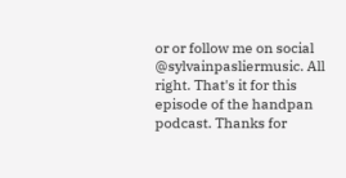or or follow me on social @sylvainpasliermusic. All right. That's it for this episode of the handpan podcast. Thanks for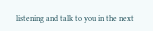listening and talk to you in the next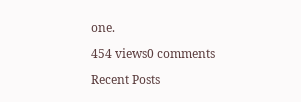one.

454 views0 comments

Recent Posts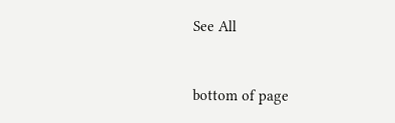See All


bottom of page